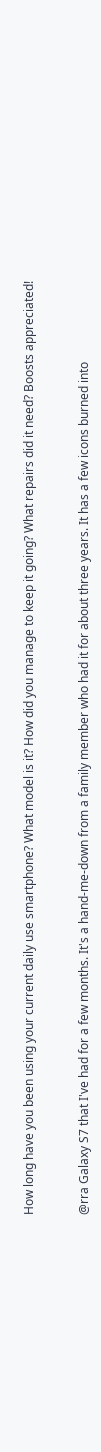How long have you been using your current daily use smartphone? What model is it? How did you manage to keep it going? What repairs did it need? Boosts appreciated!


@rra Galaxy S7 that I've had for a few months. It's a hand-me-down from a family member who had it for about three years. It has a few icons burned into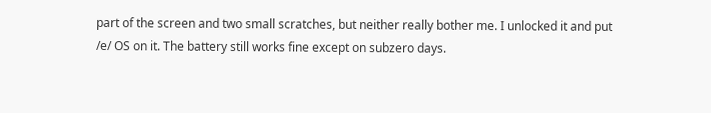part of the screen and two small scratches, but neither really bother me. I unlocked it and put /e/ OS on it. The battery still works fine except on subzero days.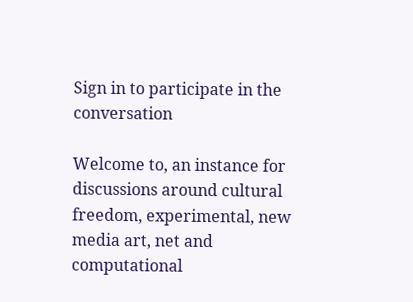Sign in to participate in the conversation

Welcome to, an instance for discussions around cultural freedom, experimental, new media art, net and computational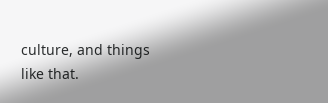culture, and things like that.